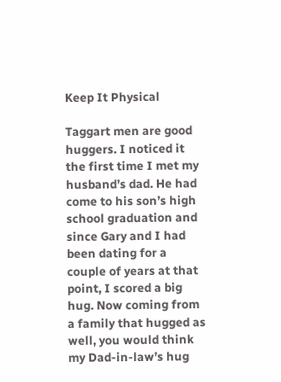Keep It Physical

Taggart men are good huggers. I noticed it the first time I met my husband’s dad. He had come to his son’s high school graduation and since Gary and I had been dating for a couple of years at that point, I scored a big hug. Now coming from a family that hugged as well, you would think my Dad-in-law’s hug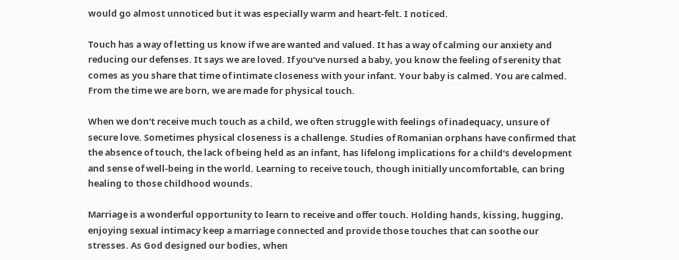would go almost unnoticed but it was especially warm and heart-felt. I noticed.

Touch has a way of letting us know if we are wanted and valued. It has a way of calming our anxiety and reducing our defenses. It says we are loved. If you’ve nursed a baby, you know the feeling of serenity that comes as you share that time of intimate closeness with your infant. Your baby is calmed. You are calmed. From the time we are born, we are made for physical touch.

When we don’t receive much touch as a child, we often struggle with feelings of inadequacy, unsure of secure love. Sometimes physical closeness is a challenge. Studies of Romanian orphans have confirmed that the absence of touch, the lack of being held as an infant, has lifelong implications for a child’s development and sense of well-being in the world. Learning to receive touch, though initially uncomfortable, can bring healing to those childhood wounds.

Marriage is a wonderful opportunity to learn to receive and offer touch. Holding hands, kissing, hugging, enjoying sexual intimacy keep a marriage connected and provide those touches that can soothe our stresses. As God designed our bodies, when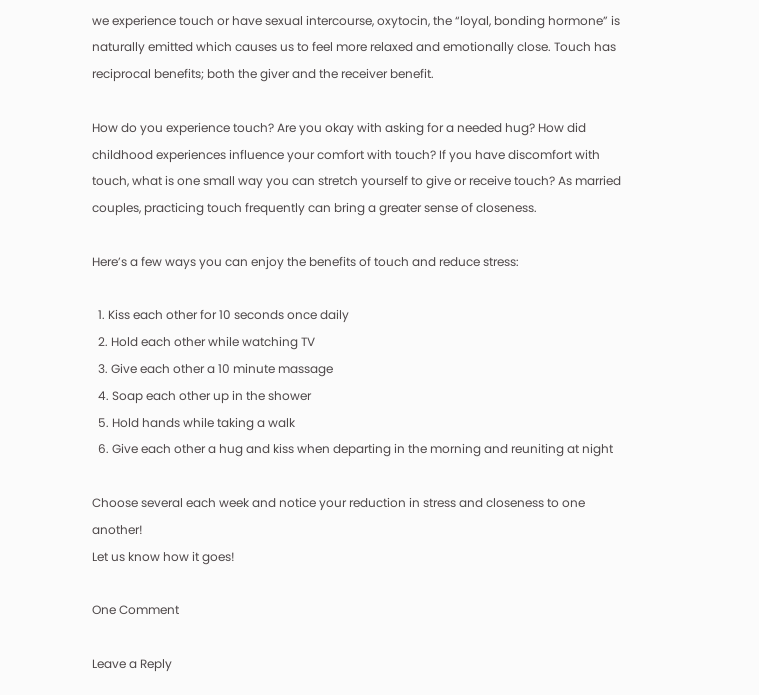we experience touch or have sexual intercourse, oxytocin, the “loyal, bonding hormone” is naturally emitted which causes us to feel more relaxed and emotionally close. Touch has reciprocal benefits; both the giver and the receiver benefit.

How do you experience touch? Are you okay with asking for a needed hug? How did childhood experiences influence your comfort with touch? If you have discomfort with touch, what is one small way you can stretch yourself to give or receive touch? As married couples, practicing touch frequently can bring a greater sense of closeness.

Here’s a few ways you can enjoy the benefits of touch and reduce stress:

  1. Kiss each other for 10 seconds once daily
  2. Hold each other while watching TV
  3. Give each other a 10 minute massage
  4. Soap each other up in the shower
  5. Hold hands while taking a walk
  6. Give each other a hug and kiss when departing in the morning and reuniting at night

Choose several each week and notice your reduction in stress and closeness to one another!
Let us know how it goes!

One Comment

Leave a Reply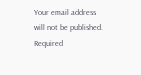Your email address will not be published. Required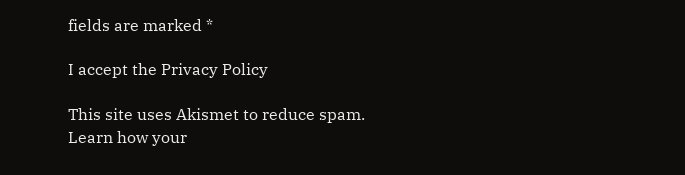fields are marked *

I accept the Privacy Policy

This site uses Akismet to reduce spam. Learn how your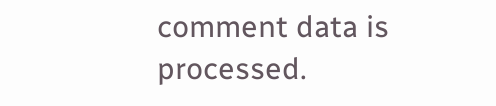comment data is processed.